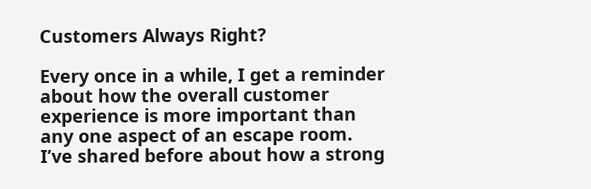Customers Always Right?

Every once in a while, I get a reminder about how the overall customer experience is more important than any one aspect of an escape room. I’ve shared before about how a strong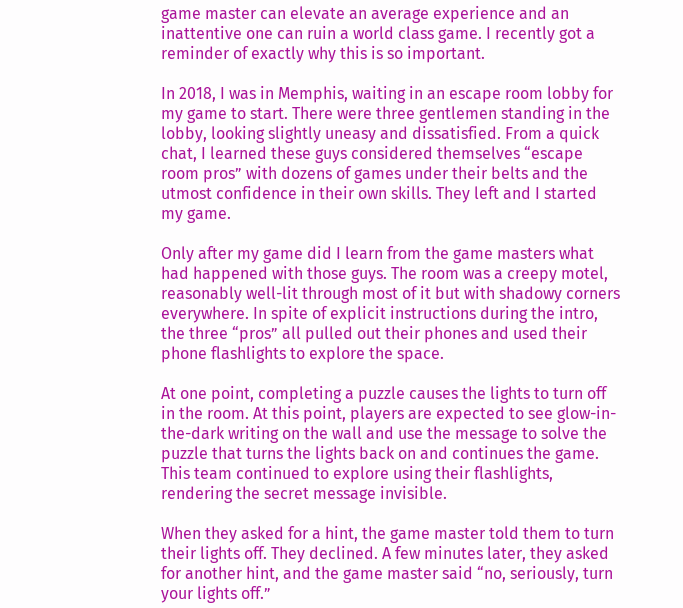game master can elevate an average experience and an inattentive one can ruin a world class game. I recently got a reminder of exactly why this is so important.

In 2018, I was in Memphis, waiting in an escape room lobby for my game to start. There were three gentlemen standing in the lobby, looking slightly uneasy and dissatisfied. From a quick chat, I learned these guys considered themselves “escape room pros” with dozens of games under their belts and the utmost confidence in their own skills. They left and I started my game.

Only after my game did I learn from the game masters what had happened with those guys. The room was a creepy motel, reasonably well-lit through most of it but with shadowy corners everywhere. In spite of explicit instructions during the intro, the three “pros” all pulled out their phones and used their phone flashlights to explore the space.

At one point, completing a puzzle causes the lights to turn off in the room. At this point, players are expected to see glow-in-the-dark writing on the wall and use the message to solve the puzzle that turns the lights back on and continues the game. This team continued to explore using their flashlights, rendering the secret message invisible.

When they asked for a hint, the game master told them to turn their lights off. They declined. A few minutes later, they asked for another hint, and the game master said “no, seriously, turn your lights off.”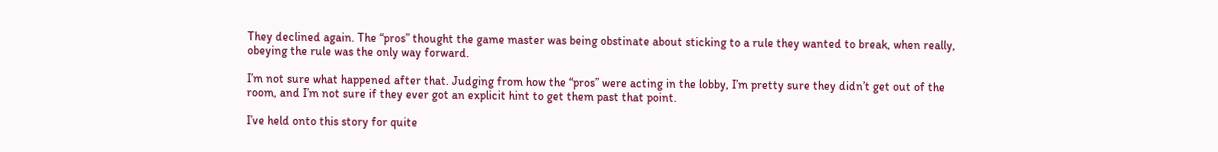They declined again. The “pros” thought the game master was being obstinate about sticking to a rule they wanted to break, when really, obeying the rule was the only way forward.

I’m not sure what happened after that. Judging from how the “pros” were acting in the lobby, I’m pretty sure they didn’t get out of the room, and I’m not sure if they ever got an explicit hint to get them past that point.

I’ve held onto this story for quite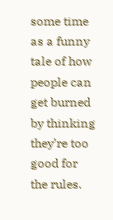some time as a funny tale of how people can get burned by thinking they’re too good for the rules.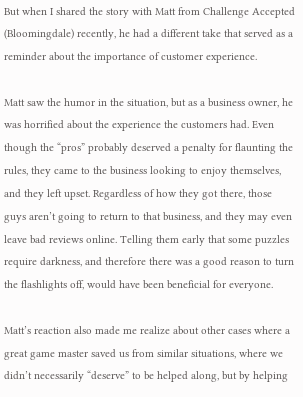But when I shared the story with Matt from Challenge Accepted (Bloomingdale) recently, he had a different take that served as a reminder about the importance of customer experience.

Matt saw the humor in the situation, but as a business owner, he was horrified about the experience the customers had. Even though the “pros” probably deserved a penalty for flaunting the rules, they came to the business looking to enjoy themselves, and they left upset. Regardless of how they got there, those guys aren’t going to return to that business, and they may even leave bad reviews online. Telling them early that some puzzles require darkness, and therefore there was a good reason to turn the flashlights off, would have been beneficial for everyone.

Matt’s reaction also made me realize about other cases where a great game master saved us from similar situations, where we didn’t necessarily “deserve” to be helped along, but by helping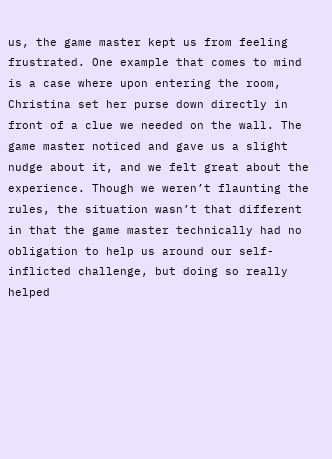us, the game master kept us from feeling frustrated. One example that comes to mind is a case where upon entering the room, Christina set her purse down directly in front of a clue we needed on the wall. The game master noticed and gave us a slight nudge about it, and we felt great about the experience. Though we weren’t flaunting the rules, the situation wasn’t that different in that the game master technically had no obligation to help us around our self-inflicted challenge, but doing so really helped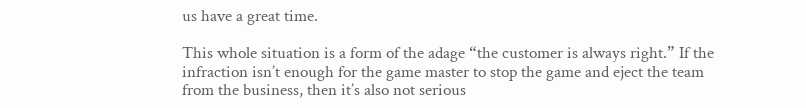us have a great time.

This whole situation is a form of the adage “the customer is always right.” If the infraction isn’t enough for the game master to stop the game and eject the team from the business, then it’s also not serious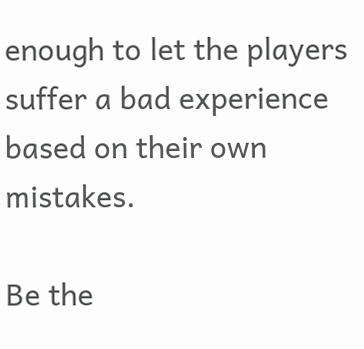enough to let the players suffer a bad experience based on their own mistakes.

Be the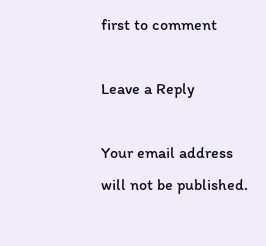first to comment

Leave a Reply

Your email address will not be published.